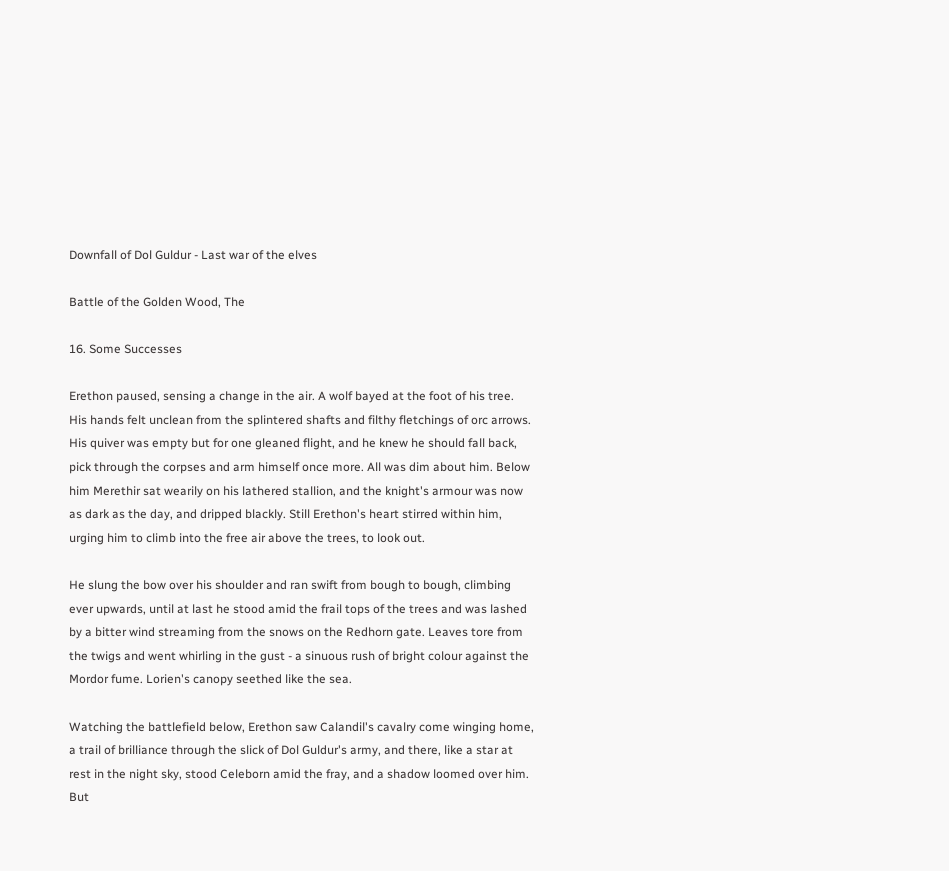Downfall of Dol Guldur - Last war of the elves

Battle of the Golden Wood, The

16. Some Successes

Erethon paused, sensing a change in the air. A wolf bayed at the foot of his tree. His hands felt unclean from the splintered shafts and filthy fletchings of orc arrows. His quiver was empty but for one gleaned flight, and he knew he should fall back, pick through the corpses and arm himself once more. All was dim about him. Below him Merethir sat wearily on his lathered stallion, and the knight's armour was now as dark as the day, and dripped blackly. Still Erethon's heart stirred within him, urging him to climb into the free air above the trees, to look out.

He slung the bow over his shoulder and ran swift from bough to bough, climbing ever upwards, until at last he stood amid the frail tops of the trees and was lashed by a bitter wind streaming from the snows on the Redhorn gate. Leaves tore from the twigs and went whirling in the gust - a sinuous rush of bright colour against the Mordor fume. Lorien's canopy seethed like the sea.

Watching the battlefield below, Erethon saw Calandil's cavalry come winging home, a trail of brilliance through the slick of Dol Guldur's army, and there, like a star at rest in the night sky, stood Celeborn amid the fray, and a shadow loomed over him. But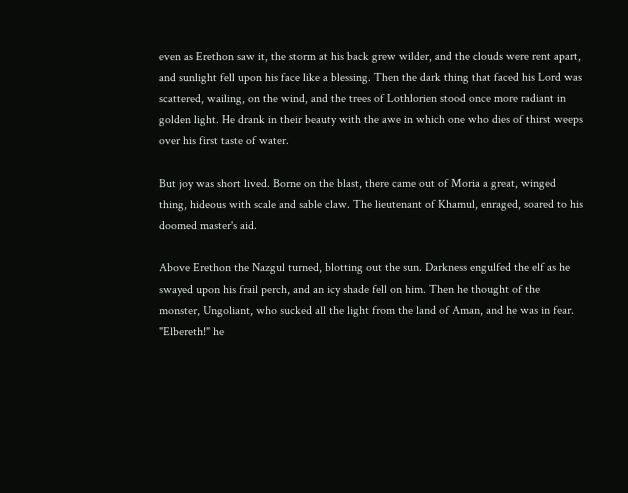even as Erethon saw it, the storm at his back grew wilder, and the clouds were rent apart, and sunlight fell upon his face like a blessing. Then the dark thing that faced his Lord was scattered, wailing, on the wind, and the trees of Lothlorien stood once more radiant in golden light. He drank in their beauty with the awe in which one who dies of thirst weeps over his first taste of water.

But joy was short lived. Borne on the blast, there came out of Moria a great, winged thing, hideous with scale and sable claw. The lieutenant of Khamul, enraged, soared to his doomed master's aid.

Above Erethon the Nazgul turned, blotting out the sun. Darkness engulfed the elf as he swayed upon his frail perch, and an icy shade fell on him. Then he thought of the monster, Ungoliant, who sucked all the light from the land of Aman, and he was in fear. "Elbereth!" he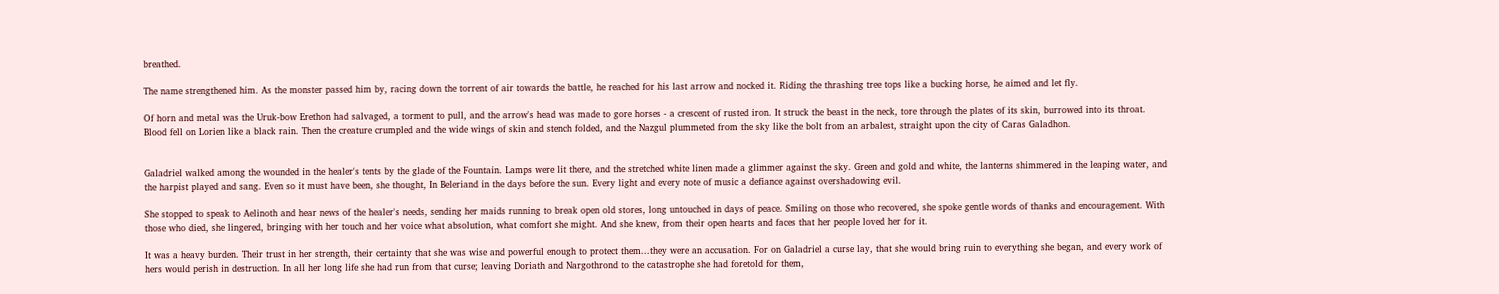breathed.

The name strengthened him. As the monster passed him by, racing down the torrent of air towards the battle, he reached for his last arrow and nocked it. Riding the thrashing tree tops like a bucking horse, he aimed and let fly.

Of horn and metal was the Uruk-bow Erethon had salvaged, a torment to pull, and the arrow's head was made to gore horses - a crescent of rusted iron. It struck the beast in the neck, tore through the plates of its skin, burrowed into its throat. Blood fell on Lorien like a black rain. Then the creature crumpled and the wide wings of skin and stench folded, and the Nazgul plummeted from the sky like the bolt from an arbalest, straight upon the city of Caras Galadhon.


Galadriel walked among the wounded in the healer's tents by the glade of the Fountain. Lamps were lit there, and the stretched white linen made a glimmer against the sky. Green and gold and white, the lanterns shimmered in the leaping water, and the harpist played and sang. Even so it must have been, she thought, In Beleriand in the days before the sun. Every light and every note of music a defiance against overshadowing evil.

She stopped to speak to Aelinoth and hear news of the healer's needs, sending her maids running to break open old stores, long untouched in days of peace. Smiling on those who recovered, she spoke gentle words of thanks and encouragement. With those who died, she lingered, bringing with her touch and her voice what absolution, what comfort she might. And she knew, from their open hearts and faces that her people loved her for it.

It was a heavy burden. Their trust in her strength, their certainty that she was wise and powerful enough to protect them...they were an accusation. For on Galadriel a curse lay, that she would bring ruin to everything she began, and every work of hers would perish in destruction. In all her long life she had run from that curse; leaving Doriath and Nargothrond to the catastrophe she had foretold for them,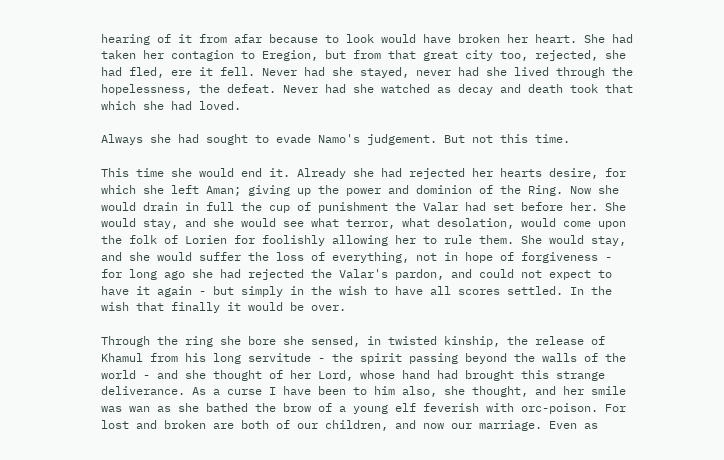hearing of it from afar because to look would have broken her heart. She had taken her contagion to Eregion, but from that great city too, rejected, she had fled, ere it fell. Never had she stayed, never had she lived through the hopelessness, the defeat. Never had she watched as decay and death took that which she had loved.

Always she had sought to evade Namo's judgement. But not this time.

This time she would end it. Already she had rejected her hearts desire, for which she left Aman; giving up the power and dominion of the Ring. Now she would drain in full the cup of punishment the Valar had set before her. She would stay, and she would see what terror, what desolation, would come upon the folk of Lorien for foolishly allowing her to rule them. She would stay, and she would suffer the loss of everything, not in hope of forgiveness - for long ago she had rejected the Valar's pardon, and could not expect to have it again - but simply in the wish to have all scores settled. In the wish that finally it would be over.

Through the ring she bore she sensed, in twisted kinship, the release of Khamul from his long servitude - the spirit passing beyond the walls of the world - and she thought of her Lord, whose hand had brought this strange deliverance. As a curse I have been to him also, she thought, and her smile was wan as she bathed the brow of a young elf feverish with orc-poison. For lost and broken are both of our children, and now our marriage. Even as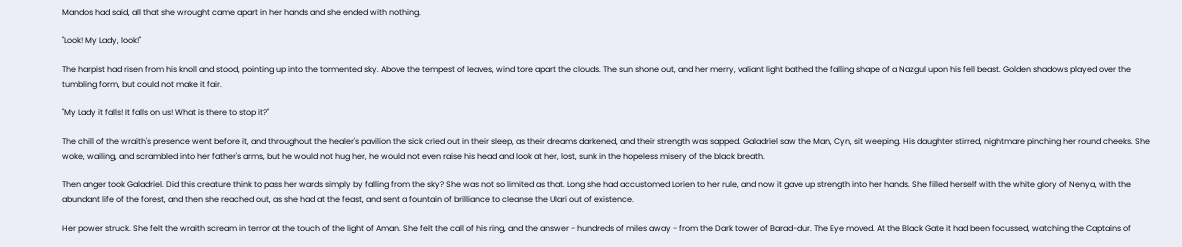Mandos had said, all that she wrought came apart in her hands and she ended with nothing.

"Look! My Lady, look!"

The harpist had risen from his knoll and stood, pointing up into the tormented sky. Above the tempest of leaves, wind tore apart the clouds. The sun shone out, and her merry, valiant light bathed the falling shape of a Nazgul upon his fell beast. Golden shadows played over the tumbling form, but could not make it fair.

"My Lady it falls! It falls on us! What is there to stop it?"

The chill of the wraith's presence went before it, and throughout the healer's pavilion the sick cried out in their sleep, as their dreams darkened, and their strength was sapped. Galadriel saw the Man, Cyn, sit weeping. His daughter stirred, nightmare pinching her round cheeks. She woke, wailing, and scrambled into her father's arms, but he would not hug her, he would not even raise his head and look at her, lost, sunk in the hopeless misery of the black breath.

Then anger took Galadriel. Did this creature think to pass her wards simply by falling from the sky? She was not so limited as that. Long she had accustomed Lorien to her rule, and now it gave up strength into her hands. She filled herself with the white glory of Nenya, with the abundant life of the forest, and then she reached out, as she had at the feast, and sent a fountain of brilliance to cleanse the Ulari out of existence.

Her power struck. She felt the wraith scream in terror at the touch of the light of Aman. She felt the call of his ring, and the answer - hundreds of miles away - from the Dark tower of Barad-dur. The Eye moved. At the Black Gate it had been focussed, watching the Captains of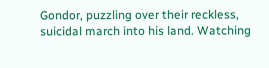Gondor, puzzling over their reckless, suicidal march into his land. Watching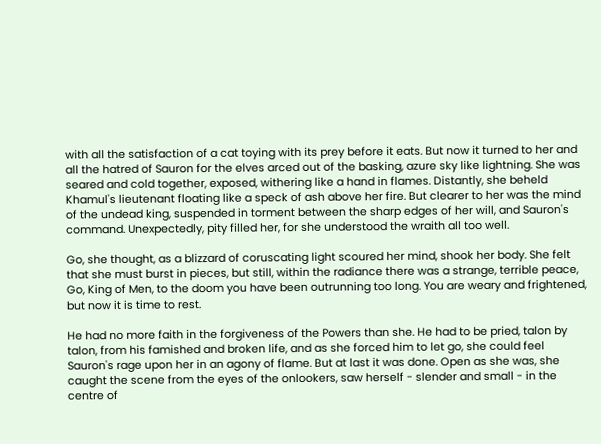with all the satisfaction of a cat toying with its prey before it eats. But now it turned to her and all the hatred of Sauron for the elves arced out of the basking, azure sky like lightning. She was seared and cold together, exposed, withering like a hand in flames. Distantly, she beheld Khamul's lieutenant floating like a speck of ash above her fire. But clearer to her was the mind of the undead king, suspended in torment between the sharp edges of her will, and Sauron's command. Unexpectedly, pity filled her, for she understood the wraith all too well.

Go, she thought, as a blizzard of coruscating light scoured her mind, shook her body. She felt that she must burst in pieces, but still, within the radiance there was a strange, terrible peace, Go, King of Men, to the doom you have been outrunning too long. You are weary and frightened, but now it is time to rest.

He had no more faith in the forgiveness of the Powers than she. He had to be pried, talon by talon, from his famished and broken life, and as she forced him to let go, she could feel Sauron's rage upon her in an agony of flame. But at last it was done. Open as she was, she caught the scene from the eyes of the onlookers, saw herself - slender and small - in the centre of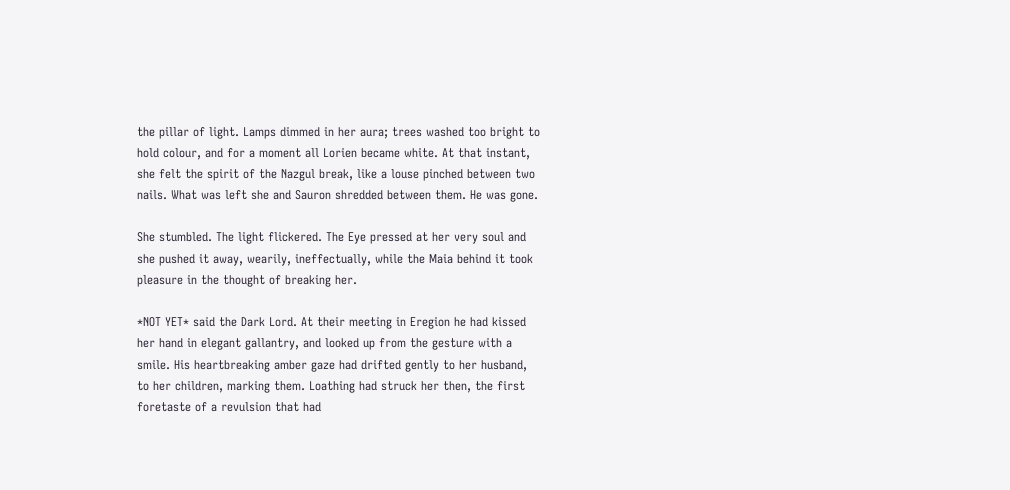the pillar of light. Lamps dimmed in her aura; trees washed too bright to hold colour, and for a moment all Lorien became white. At that instant, she felt the spirit of the Nazgul break, like a louse pinched between two nails. What was left she and Sauron shredded between them. He was gone.

She stumbled. The light flickered. The Eye pressed at her very soul and she pushed it away, wearily, ineffectually, while the Maia behind it took pleasure in the thought of breaking her.

*NOT YET* said the Dark Lord. At their meeting in Eregion he had kissed her hand in elegant gallantry, and looked up from the gesture with a smile. His heartbreaking amber gaze had drifted gently to her husband, to her children, marking them. Loathing had struck her then, the first foretaste of a revulsion that had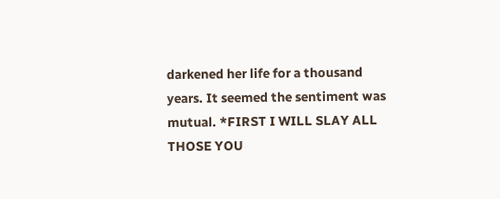darkened her life for a thousand years. It seemed the sentiment was mutual. *FIRST I WILL SLAY ALL THOSE YOU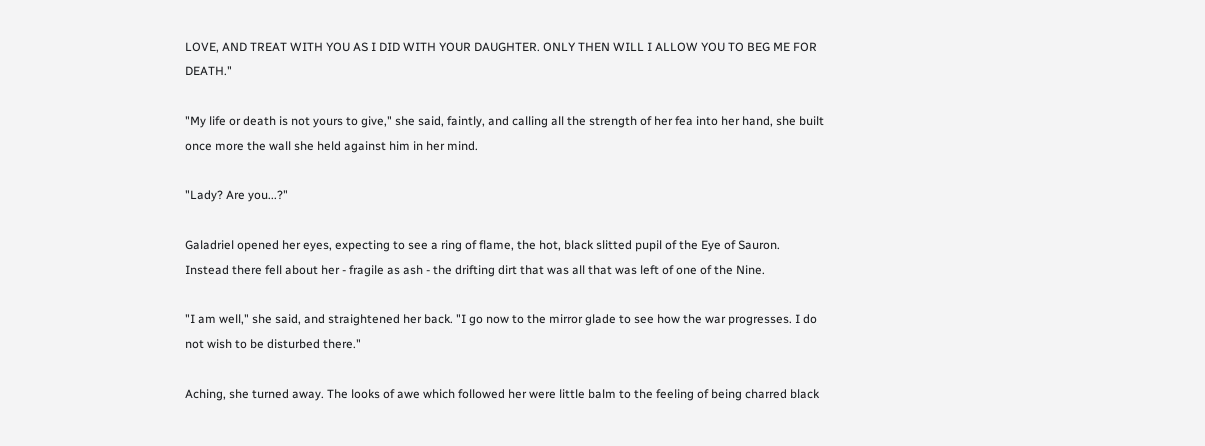LOVE, AND TREAT WITH YOU AS I DID WITH YOUR DAUGHTER. ONLY THEN WILL I ALLOW YOU TO BEG ME FOR DEATH."

"My life or death is not yours to give," she said, faintly, and calling all the strength of her fea into her hand, she built once more the wall she held against him in her mind.

"Lady? Are you...?"

Galadriel opened her eyes, expecting to see a ring of flame, the hot, black slitted pupil of the Eye of Sauron. Instead there fell about her - fragile as ash - the drifting dirt that was all that was left of one of the Nine.

"I am well," she said, and straightened her back. "I go now to the mirror glade to see how the war progresses. I do not wish to be disturbed there."

Aching, she turned away. The looks of awe which followed her were little balm to the feeling of being charred black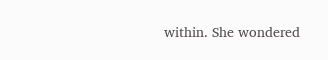within. She wondered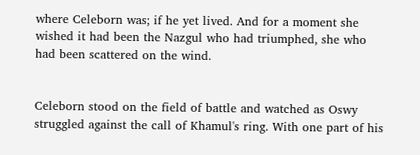where Celeborn was; if he yet lived. And for a moment she wished it had been the Nazgul who had triumphed, she who had been scattered on the wind.


Celeborn stood on the field of battle and watched as Oswy struggled against the call of Khamul's ring. With one part of his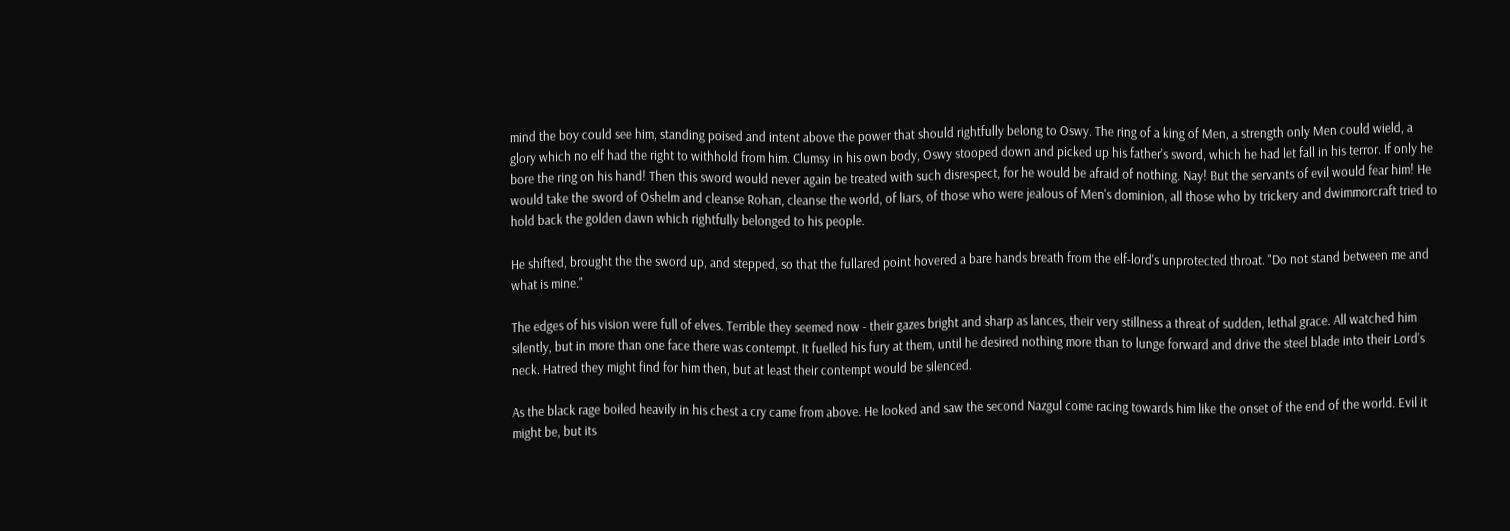mind the boy could see him, standing poised and intent above the power that should rightfully belong to Oswy. The ring of a king of Men, a strength only Men could wield, a glory which no elf had the right to withhold from him. Clumsy in his own body, Oswy stooped down and picked up his father's sword, which he had let fall in his terror. If only he bore the ring on his hand! Then this sword would never again be treated with such disrespect, for he would be afraid of nothing. Nay! But the servants of evil would fear him! He would take the sword of Oshelm and cleanse Rohan, cleanse the world, of liars, of those who were jealous of Men's dominion, all those who by trickery and dwimmorcraft tried to hold back the golden dawn which rightfully belonged to his people.

He shifted, brought the the sword up, and stepped, so that the fullared point hovered a bare hands breath from the elf-lord's unprotected throat. "Do not stand between me and what is mine."

The edges of his vision were full of elves. Terrible they seemed now - their gazes bright and sharp as lances, their very stillness a threat of sudden, lethal grace. All watched him silently, but in more than one face there was contempt. It fuelled his fury at them, until he desired nothing more than to lunge forward and drive the steel blade into their Lord's neck. Hatred they might find for him then, but at least their contempt would be silenced.

As the black rage boiled heavily in his chest a cry came from above. He looked and saw the second Nazgul come racing towards him like the onset of the end of the world. Evil it might be, but its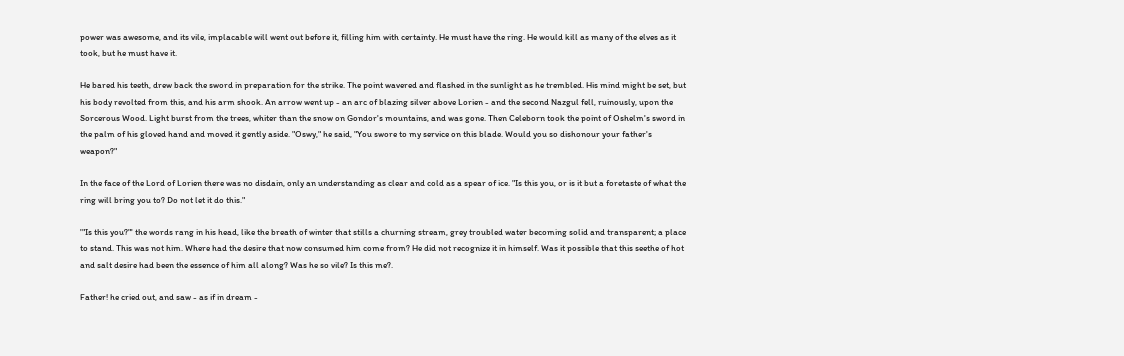power was awesome, and its vile, implacable will went out before it, filling him with certainty. He must have the ring. He would kill as many of the elves as it took, but he must have it.

He bared his teeth, drew back the sword in preparation for the strike. The point wavered and flashed in the sunlight as he trembled. His mind might be set, but his body revolted from this, and his arm shook. An arrow went up - an arc of blazing silver above Lorien - and the second Nazgul fell, ruinously, upon the Sorcerous Wood. Light burst from the trees, whiter than the snow on Gondor's mountains, and was gone. Then Celeborn took the point of Oshelm's sword in the palm of his gloved hand and moved it gently aside. "Oswy," he said, "You swore to my service on this blade. Would you so dishonour your father's weapon?"

In the face of the Lord of Lorien there was no disdain, only an understanding as clear and cold as a spear of ice. "Is this you, or is it but a foretaste of what the ring will bring you to? Do not let it do this."

'"Is this you?"' the words rang in his head, like the breath of winter that stills a churning stream, grey troubled water becoming solid and transparent; a place to stand. This was not him. Where had the desire that now consumed him come from? He did not recognize it in himself. Was it possible that this seethe of hot and salt desire had been the essence of him all along? Was he so vile? Is this me?.

Father! he cried out, and saw - as if in dream -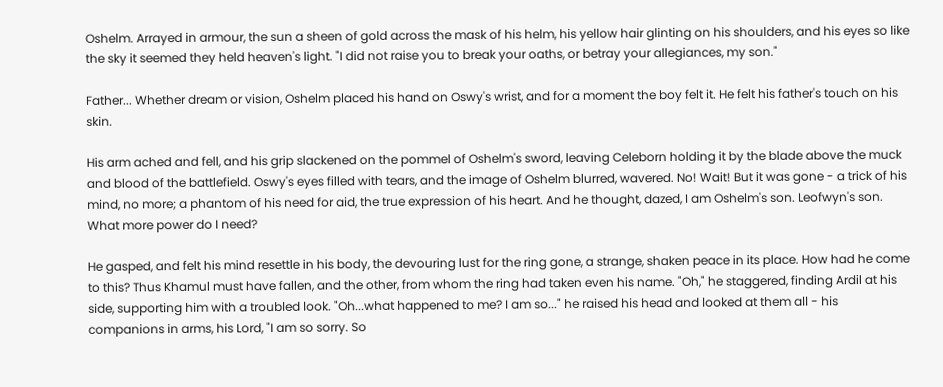Oshelm. Arrayed in armour, the sun a sheen of gold across the mask of his helm, his yellow hair glinting on his shoulders, and his eyes so like the sky it seemed they held heaven's light. "I did not raise you to break your oaths, or betray your allegiances, my son."

Father... Whether dream or vision, Oshelm placed his hand on Oswy's wrist, and for a moment the boy felt it. He felt his father's touch on his skin.

His arm ached and fell, and his grip slackened on the pommel of Oshelm's sword, leaving Celeborn holding it by the blade above the muck and blood of the battlefield. Oswy's eyes filled with tears, and the image of Oshelm blurred, wavered. No! Wait! But it was gone - a trick of his mind, no more; a phantom of his need for aid, the true expression of his heart. And he thought, dazed, I am Oshelm's son. Leofwyn's son. What more power do I need?

He gasped, and felt his mind resettle in his body, the devouring lust for the ring gone, a strange, shaken peace in its place. How had he come to this? Thus Khamul must have fallen, and the other, from whom the ring had taken even his name. "Oh," he staggered, finding Ardil at his side, supporting him with a troubled look. "Oh...what happened to me? I am so..." he raised his head and looked at them all - his companions in arms, his Lord, "I am so sorry. So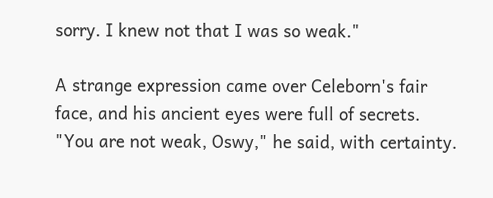sorry. I knew not that I was so weak."

A strange expression came over Celeborn's fair face, and his ancient eyes were full of secrets. "You are not weak, Oswy," he said, with certainty.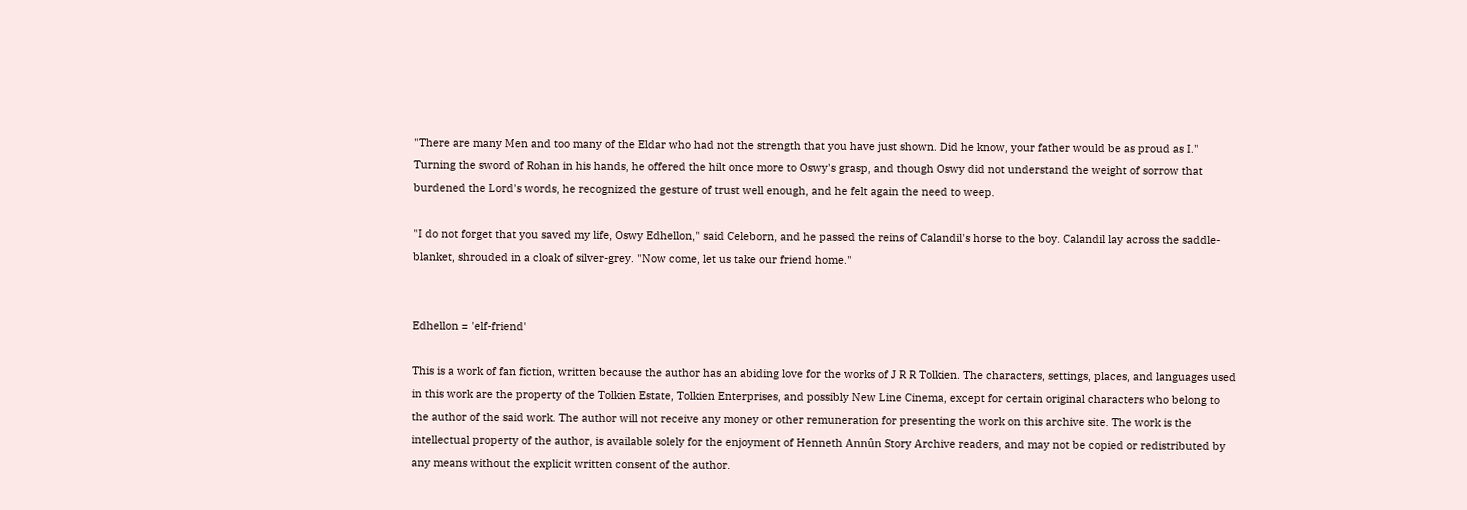"There are many Men and too many of the Eldar who had not the strength that you have just shown. Did he know, your father would be as proud as I." Turning the sword of Rohan in his hands, he offered the hilt once more to Oswy's grasp, and though Oswy did not understand the weight of sorrow that burdened the Lord's words, he recognized the gesture of trust well enough, and he felt again the need to weep.

"I do not forget that you saved my life, Oswy Edhellon," said Celeborn, and he passed the reins of Calandil's horse to the boy. Calandil lay across the saddle-blanket, shrouded in a cloak of silver-grey. "Now come, let us take our friend home."


Edhellon = 'elf-friend'

This is a work of fan fiction, written because the author has an abiding love for the works of J R R Tolkien. The characters, settings, places, and languages used in this work are the property of the Tolkien Estate, Tolkien Enterprises, and possibly New Line Cinema, except for certain original characters who belong to the author of the said work. The author will not receive any money or other remuneration for presenting the work on this archive site. The work is the intellectual property of the author, is available solely for the enjoyment of Henneth Annûn Story Archive readers, and may not be copied or redistributed by any means without the explicit written consent of the author.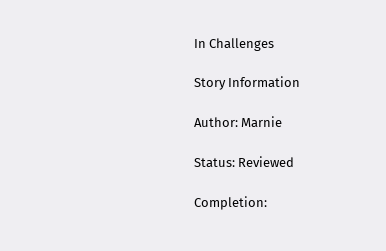In Challenges

Story Information

Author: Marnie

Status: Reviewed

Completion: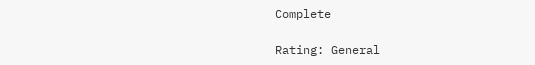Complete

Rating: General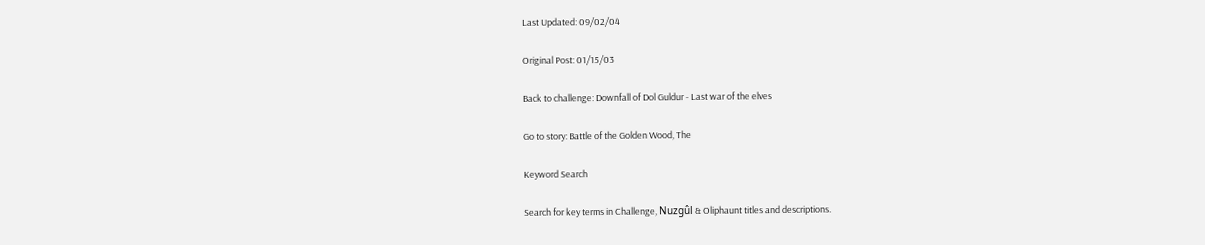Last Updated: 09/02/04

Original Post: 01/15/03

Back to challenge: Downfall of Dol Guldur - Last war of the elves

Go to story: Battle of the Golden Wood, The

Keyword Search

Search for key terms in Challenge, Nuzgûl & Oliphaunt titles and descriptions.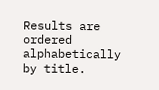Results are ordered alphabetically by title.